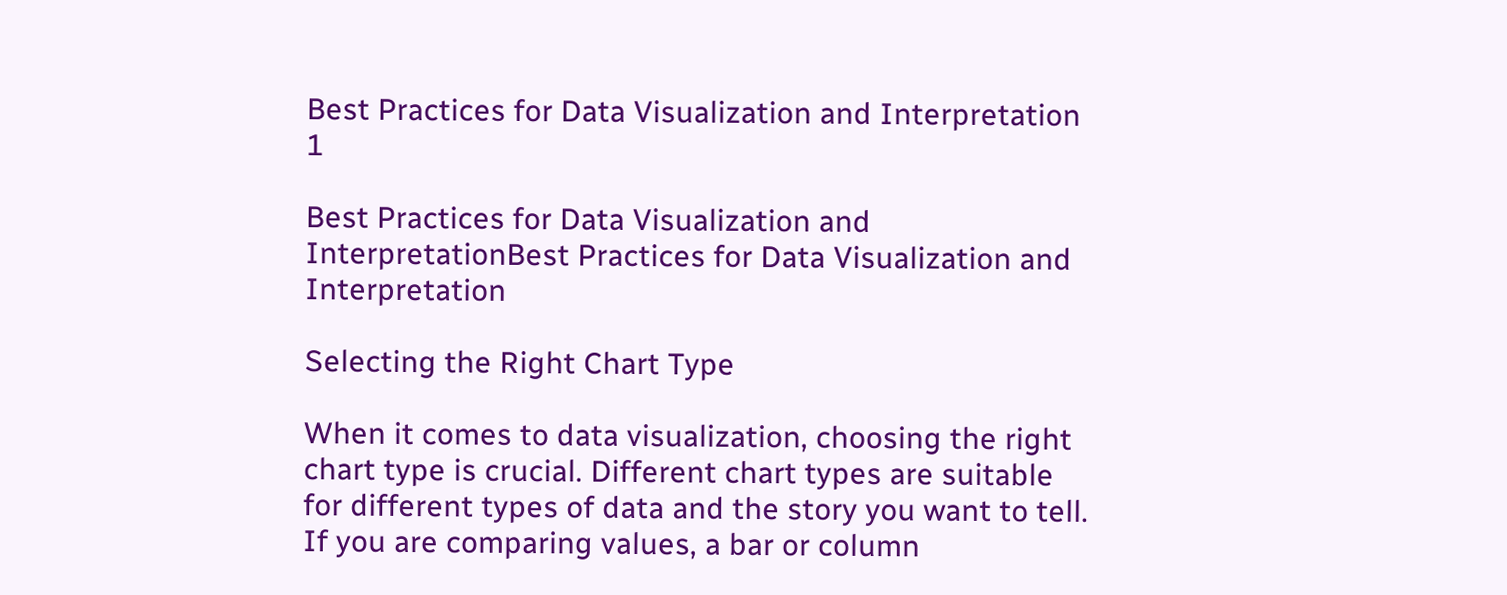Best Practices for Data Visualization and Interpretation 1

Best Practices for Data Visualization and InterpretationBest Practices for Data Visualization and Interpretation

Selecting the Right Chart Type

When it comes to data visualization, choosing the right chart type is crucial. Different chart types are suitable for different types of data and the story you want to tell. If you are comparing values, a bar or column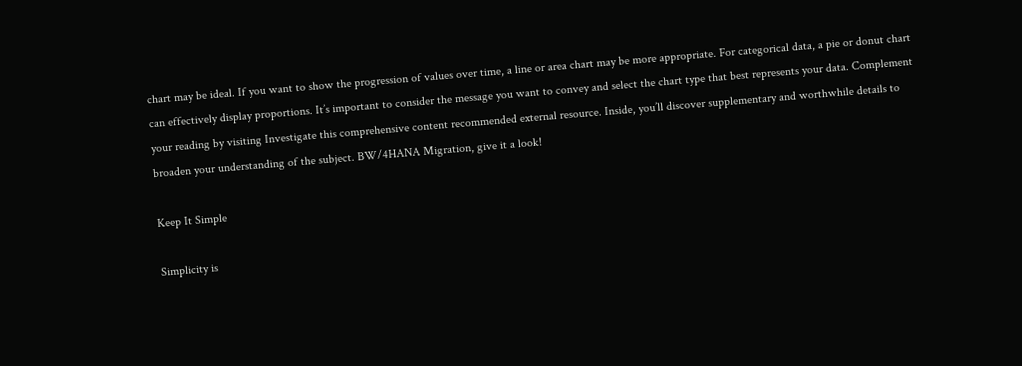chart may be ideal. If you want to show the progression of values over time, a line or area chart may be more appropriate. For categorical data, a pie or donut chart can effectively display proportions. It’s important to consider the message you want to convey and select the chart type that best represents your data. Complement your reading by visiting Investigate this comprehensive content recommended external resource. Inside, you’ll discover supplementary and worthwhile details to broaden your understanding of the subject. BW/4HANA Migration, give it a look!

Keep It Simple

Simplicity is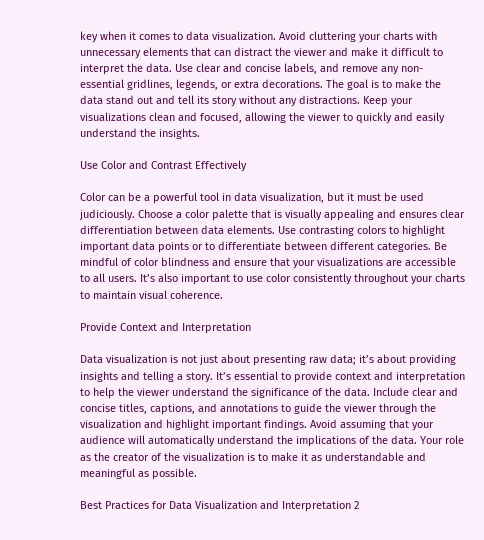key when it comes to data visualization. Avoid cluttering your charts with unnecessary elements that can distract the viewer and make it difficult to interpret the data. Use clear and concise labels, and remove any non-essential gridlines, legends, or extra decorations. The goal is to make the data stand out and tell its story without any distractions. Keep your visualizations clean and focused, allowing the viewer to quickly and easily understand the insights.

Use Color and Contrast Effectively

Color can be a powerful tool in data visualization, but it must be used judiciously. Choose a color palette that is visually appealing and ensures clear differentiation between data elements. Use contrasting colors to highlight important data points or to differentiate between different categories. Be mindful of color blindness and ensure that your visualizations are accessible to all users. It’s also important to use color consistently throughout your charts to maintain visual coherence.

Provide Context and Interpretation

Data visualization is not just about presenting raw data; it’s about providing insights and telling a story. It’s essential to provide context and interpretation to help the viewer understand the significance of the data. Include clear and concise titles, captions, and annotations to guide the viewer through the visualization and highlight important findings. Avoid assuming that your audience will automatically understand the implications of the data. Your role as the creator of the visualization is to make it as understandable and meaningful as possible.

Best Practices for Data Visualization and Interpretation 2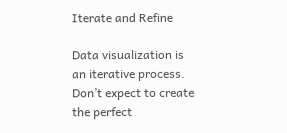Iterate and Refine

Data visualization is an iterative process. Don’t expect to create the perfect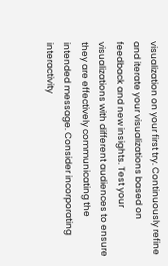visualization on your first try. Continuously refine and iterate your visualizations based on feedback and new insights. Test your visualizations with different audiences to ensure they are effectively communicating the intended message. Consider incorporating interactivity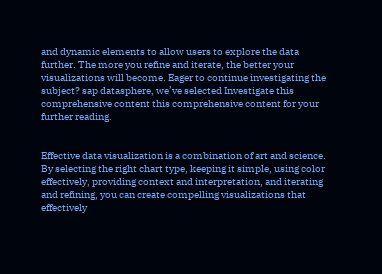and dynamic elements to allow users to explore the data further. The more you refine and iterate, the better your visualizations will become. Eager to continue investigating the subject? sap datasphere, we’ve selected Investigate this comprehensive content this comprehensive content for your further reading.


Effective data visualization is a combination of art and science. By selecting the right chart type, keeping it simple, using color effectively, providing context and interpretation, and iterating and refining, you can create compelling visualizations that effectively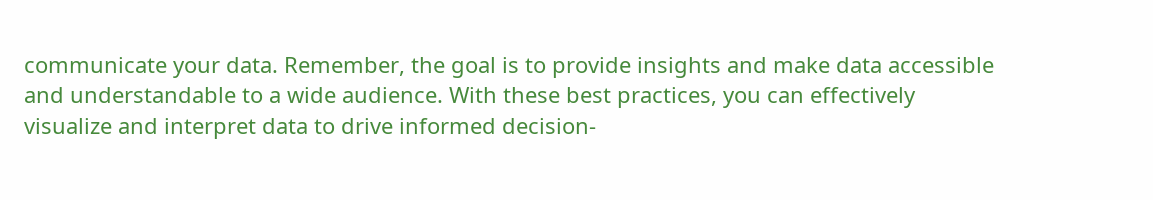communicate your data. Remember, the goal is to provide insights and make data accessible and understandable to a wide audience. With these best practices, you can effectively visualize and interpret data to drive informed decision-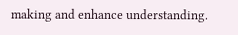making and enhance understanding.